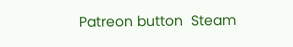Patreon button  Steam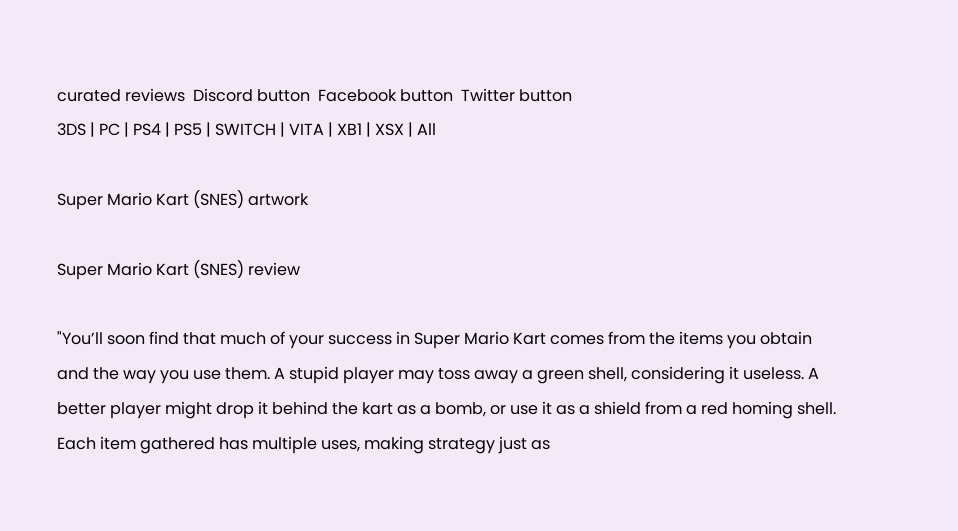curated reviews  Discord button  Facebook button  Twitter button
3DS | PC | PS4 | PS5 | SWITCH | VITA | XB1 | XSX | All

Super Mario Kart (SNES) artwork

Super Mario Kart (SNES) review

"You’ll soon find that much of your success in Super Mario Kart comes from the items you obtain and the way you use them. A stupid player may toss away a green shell, considering it useless. A better player might drop it behind the kart as a bomb, or use it as a shield from a red homing shell. Each item gathered has multiple uses, making strategy just as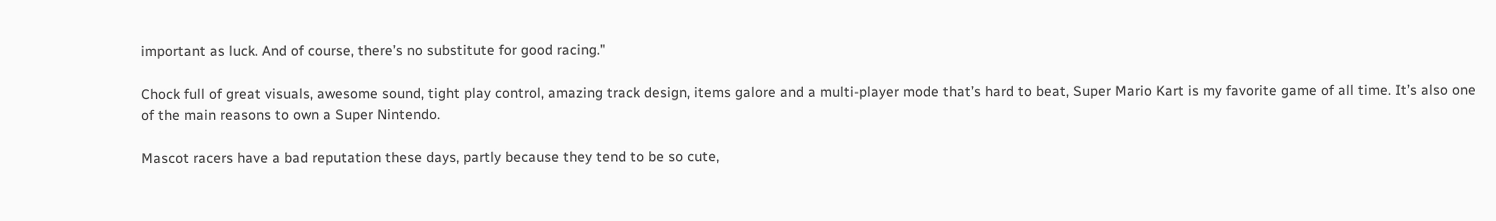important as luck. And of course, there’s no substitute for good racing."

Chock full of great visuals, awesome sound, tight play control, amazing track design, items galore and a multi-player mode that’s hard to beat, Super Mario Kart is my favorite game of all time. It’s also one of the main reasons to own a Super Nintendo.

Mascot racers have a bad reputation these days, partly because they tend to be so cute,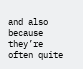and also because they’re often quite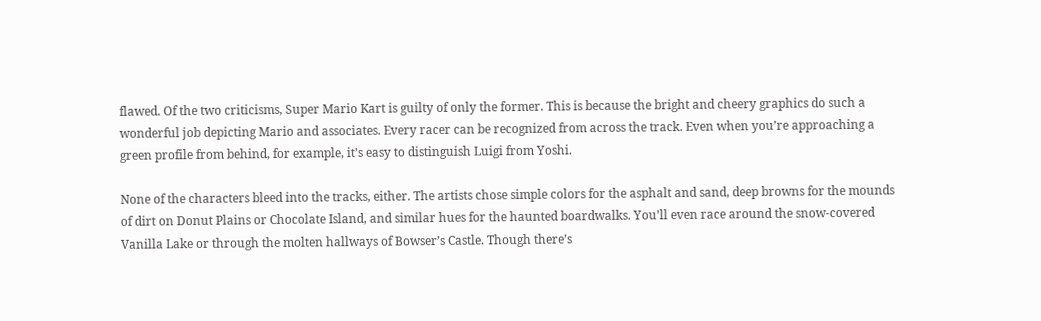flawed. Of the two criticisms, Super Mario Kart is guilty of only the former. This is because the bright and cheery graphics do such a wonderful job depicting Mario and associates. Every racer can be recognized from across the track. Even when you’re approaching a green profile from behind, for example, it’s easy to distinguish Luigi from Yoshi.

None of the characters bleed into the tracks, either. The artists chose simple colors for the asphalt and sand, deep browns for the mounds of dirt on Donut Plains or Chocolate Island, and similar hues for the haunted boardwalks. You’ll even race around the snow-covered Vanilla Lake or through the molten hallways of Bowser’s Castle. Though there’s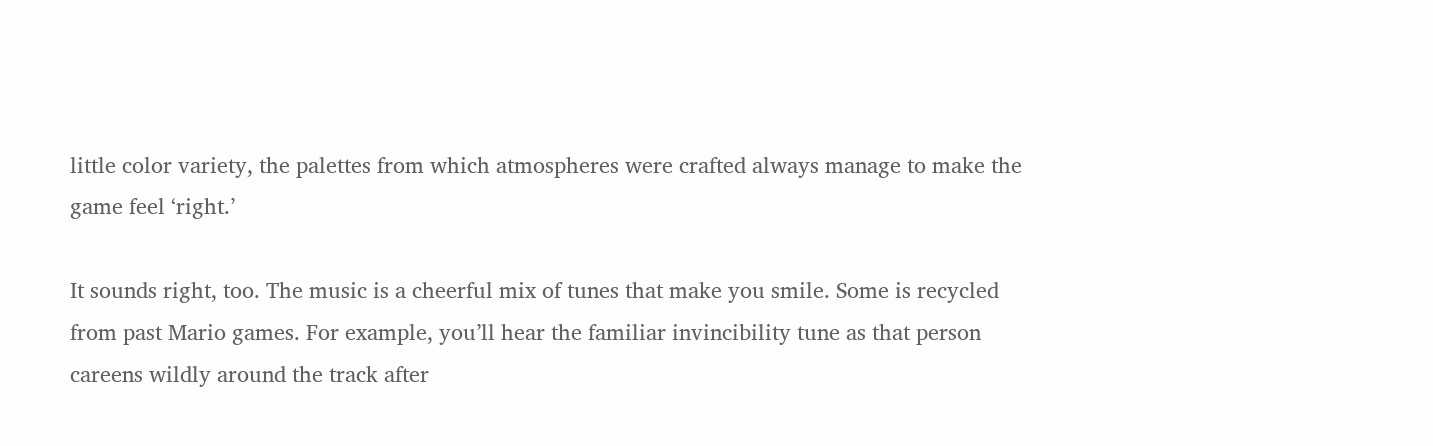little color variety, the palettes from which atmospheres were crafted always manage to make the game feel ‘right.’

It sounds right, too. The music is a cheerful mix of tunes that make you smile. Some is recycled from past Mario games. For example, you’ll hear the familiar invincibility tune as that person careens wildly around the track after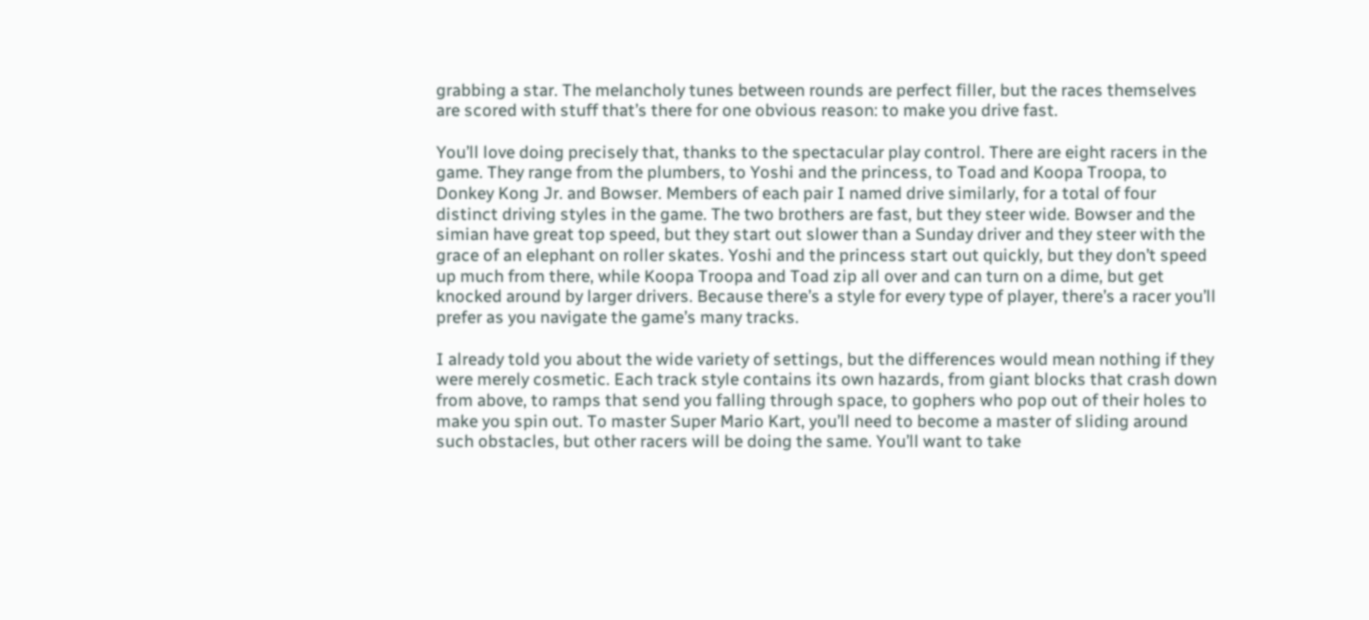grabbing a star. The melancholy tunes between rounds are perfect filler, but the races themselves are scored with stuff that’s there for one obvious reason: to make you drive fast.

You’ll love doing precisely that, thanks to the spectacular play control. There are eight racers in the game. They range from the plumbers, to Yoshi and the princess, to Toad and Koopa Troopa, to Donkey Kong Jr. and Bowser. Members of each pair I named drive similarly, for a total of four distinct driving styles in the game. The two brothers are fast, but they steer wide. Bowser and the simian have great top speed, but they start out slower than a Sunday driver and they steer with the grace of an elephant on roller skates. Yoshi and the princess start out quickly, but they don’t speed up much from there, while Koopa Troopa and Toad zip all over and can turn on a dime, but get knocked around by larger drivers. Because there’s a style for every type of player, there’s a racer you’ll prefer as you navigate the game’s many tracks.

I already told you about the wide variety of settings, but the differences would mean nothing if they were merely cosmetic. Each track style contains its own hazards, from giant blocks that crash down from above, to ramps that send you falling through space, to gophers who pop out of their holes to make you spin out. To master Super Mario Kart, you’ll need to become a master of sliding around such obstacles, but other racers will be doing the same. You’ll want to take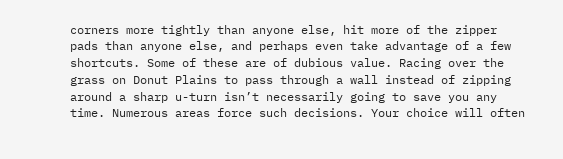corners more tightly than anyone else, hit more of the zipper pads than anyone else, and perhaps even take advantage of a few shortcuts. Some of these are of dubious value. Racing over the grass on Donut Plains to pass through a wall instead of zipping around a sharp u-turn isn’t necessarily going to save you any time. Numerous areas force such decisions. Your choice will often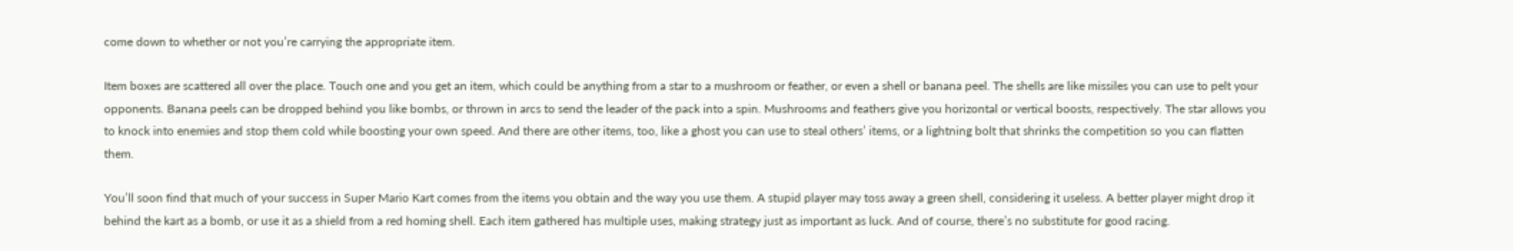come down to whether or not you’re carrying the appropriate item.

Item boxes are scattered all over the place. Touch one and you get an item, which could be anything from a star to a mushroom or feather, or even a shell or banana peel. The shells are like missiles you can use to pelt your opponents. Banana peels can be dropped behind you like bombs, or thrown in arcs to send the leader of the pack into a spin. Mushrooms and feathers give you horizontal or vertical boosts, respectively. The star allows you to knock into enemies and stop them cold while boosting your own speed. And there are other items, too, like a ghost you can use to steal others’ items, or a lightning bolt that shrinks the competition so you can flatten them.

You’ll soon find that much of your success in Super Mario Kart comes from the items you obtain and the way you use them. A stupid player may toss away a green shell, considering it useless. A better player might drop it behind the kart as a bomb, or use it as a shield from a red homing shell. Each item gathered has multiple uses, making strategy just as important as luck. And of course, there’s no substitute for good racing.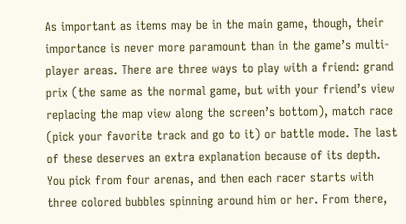As important as items may be in the main game, though, their importance is never more paramount than in the game’s multi-player areas. There are three ways to play with a friend: grand prix (the same as the normal game, but with your friend’s view replacing the map view along the screen’s bottom), match race (pick your favorite track and go to it) or battle mode. The last of these deserves an extra explanation because of its depth. You pick from four arenas, and then each racer starts with three colored bubbles spinning around him or her. From there,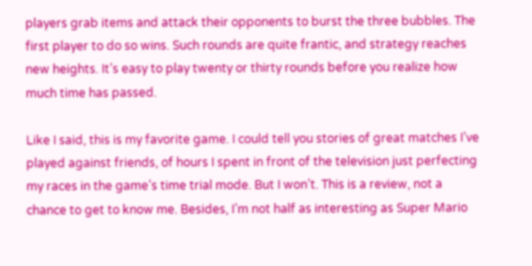players grab items and attack their opponents to burst the three bubbles. The first player to do so wins. Such rounds are quite frantic, and strategy reaches new heights. It’s easy to play twenty or thirty rounds before you realize how much time has passed.

Like I said, this is my favorite game. I could tell you stories of great matches I’ve played against friends, of hours I spent in front of the television just perfecting my races in the game’s time trial mode. But I won’t. This is a review, not a chance to get to know me. Besides, I’m not half as interesting as Super Mario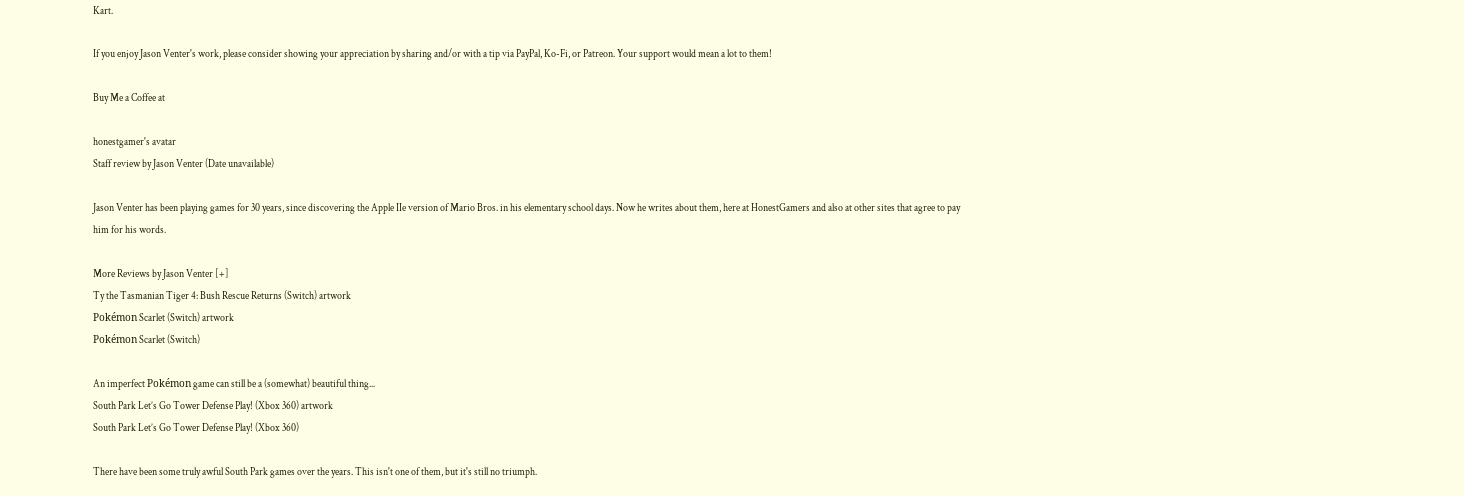Kart.

If you enjoy Jason Venter's work, please consider showing your appreciation by sharing and/or with a tip via PayPal, Ko-Fi, or Patreon. Your support would mean a lot to them!

Buy Me a Coffee at

honestgamer's avatar
Staff review by Jason Venter (Date unavailable)

Jason Venter has been playing games for 30 years, since discovering the Apple IIe version of Mario Bros. in his elementary school days. Now he writes about them, here at HonestGamers and also at other sites that agree to pay him for his words.

More Reviews by Jason Venter [+]
Ty the Tasmanian Tiger 4: Bush Rescue Returns (Switch) artwork
Pokémon Scarlet (Switch) artwork
Pokémon Scarlet (Switch)

An imperfect Pokémon game can still be a (somewhat) beautiful thing...
South Park Let’s Go Tower Defense Play! (Xbox 360) artwork
South Park Let’s Go Tower Defense Play! (Xbox 360)

There have been some truly awful South Park games over the years. This isn't one of them, but it's still no triumph.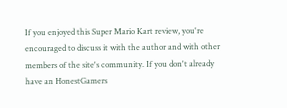If you enjoyed this Super Mario Kart review, you're encouraged to discuss it with the author and with other members of the site's community. If you don't already have an HonestGamers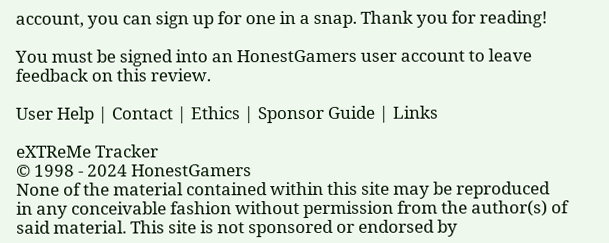account, you can sign up for one in a snap. Thank you for reading!

You must be signed into an HonestGamers user account to leave feedback on this review.

User Help | Contact | Ethics | Sponsor Guide | Links

eXTReMe Tracker
© 1998 - 2024 HonestGamers
None of the material contained within this site may be reproduced in any conceivable fashion without permission from the author(s) of said material. This site is not sponsored or endorsed by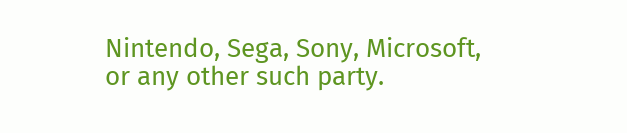Nintendo, Sega, Sony, Microsoft, or any other such party.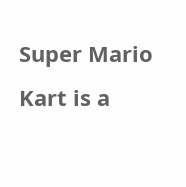Super Mario Kart is a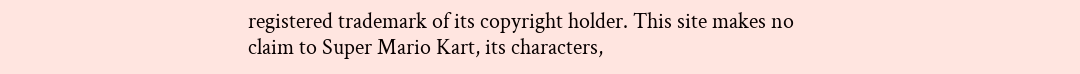registered trademark of its copyright holder. This site makes no claim to Super Mario Kart, its characters,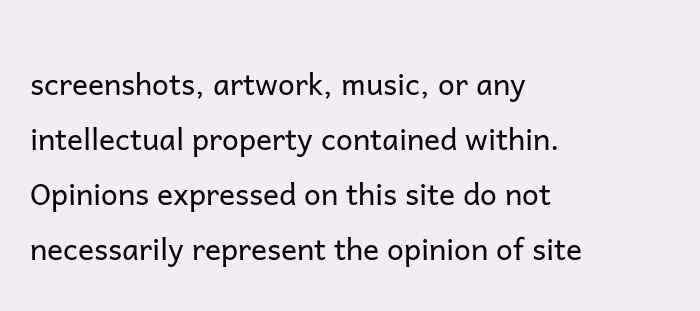screenshots, artwork, music, or any intellectual property contained within. Opinions expressed on this site do not necessarily represent the opinion of site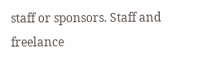staff or sponsors. Staff and freelance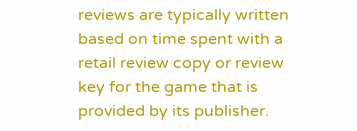reviews are typically written based on time spent with a retail review copy or review key for the game that is provided by its publisher.